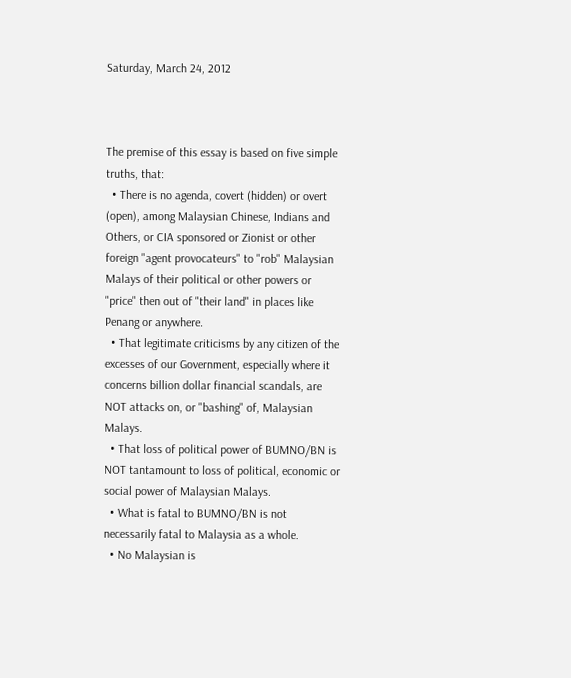Saturday, March 24, 2012



The premise of this essay is based on five simple truths, that:
  • There is no agenda, covert (hidden) or overt (open), among Malaysian Chinese, Indians and Others, or CIA sponsored or Zionist or other foreign "agent provocateurs" to "rob" Malaysian Malays of their political or other powers or "price" then out of "their land" in places like Penang or anywhere.
  • That legitimate criticisms by any citizen of the excesses of our Government, especially where it concerns billion dollar financial scandals, are NOT attacks on, or "bashing" of, Malaysian Malays.
  • That loss of political power of BUMNO/BN is NOT tantamount to loss of political, economic or social power of Malaysian Malays.
  • What is fatal to BUMNO/BN is not necessarily fatal to Malaysia as a whole.
  • No Malaysian is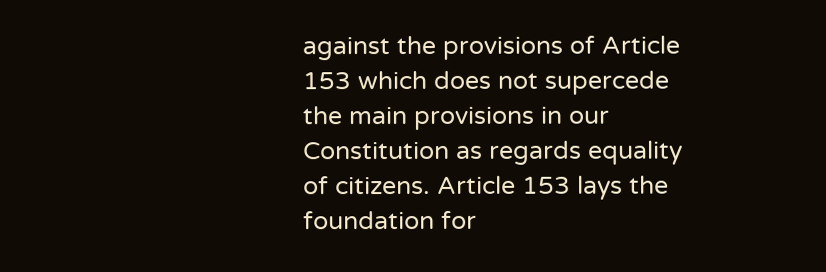against the provisions of Article 153 which does not supercede the main provisions in our Constitution as regards equality of citizens. Article 153 lays the foundation for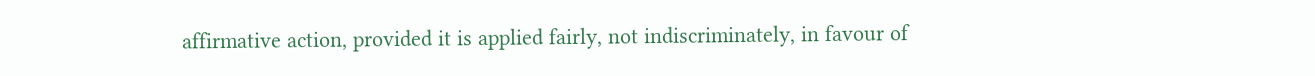affirmative action, provided it is applied fairly, not indiscriminately, in favour of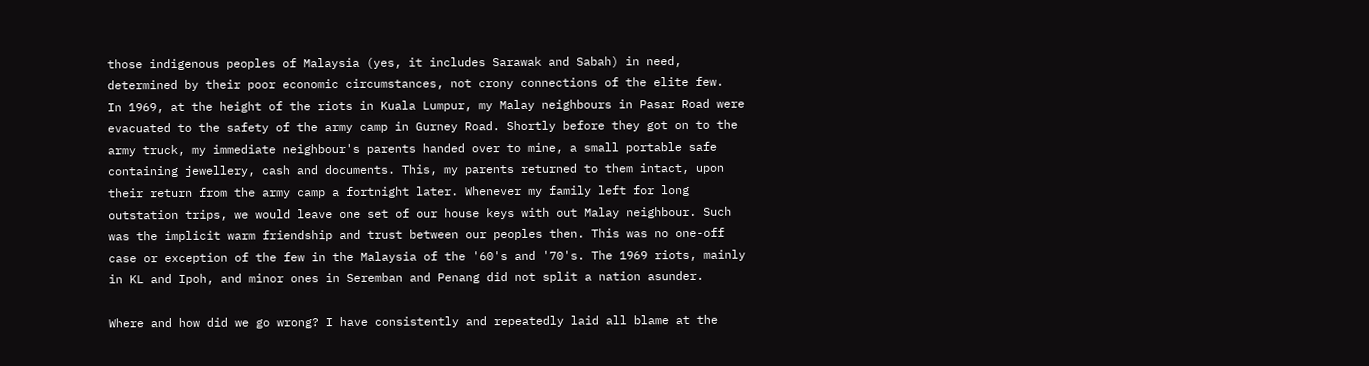those indigenous peoples of Malaysia (yes, it includes Sarawak and Sabah) in need, determined by their poor economic circumstances, not crony connections of the elite few.
In 1969, at the height of the riots in Kuala Lumpur, my Malay neighbours in Pasar Road were evacuated to the safety of the army camp in Gurney Road. Shortly before they got on to the army truck, my immediate neighbour's parents handed over to mine, a small portable safe containing jewellery, cash and documents. This, my parents returned to them intact, upon their return from the army camp a fortnight later. Whenever my family left for long outstation trips, we would leave one set of our house keys with out Malay neighbour. Such was the implicit warm friendship and trust between our peoples then. This was no one-off case or exception of the few in the Malaysia of the '60's and '70's. The 1969 riots, mainly in KL and Ipoh, and minor ones in Seremban and Penang did not split a nation asunder.

Where and how did we go wrong? I have consistently and repeatedly laid all blame at the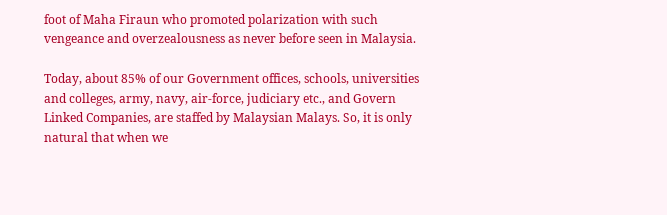foot of Maha Firaun who promoted polarization with such vengeance and overzealousness as never before seen in Malaysia.

Today, about 85% of our Government offices, schools, universities and colleges, army, navy, air-force, judiciary etc., and Govern Linked Companies, are staffed by Malaysian Malays. So, it is only natural that when we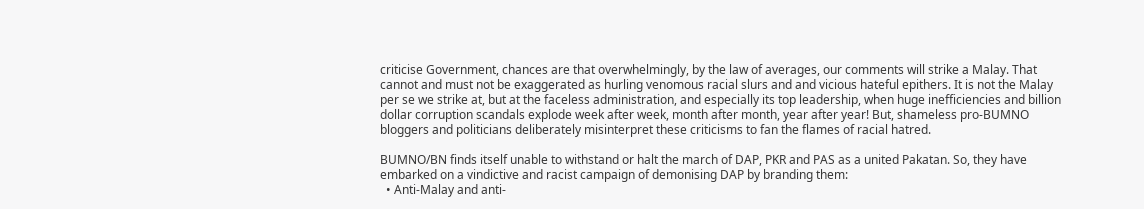criticise Government, chances are that overwhelmingly, by the law of averages, our comments will strike a Malay. That cannot and must not be exaggerated as hurling venomous racial slurs and and vicious hateful epithers. It is not the Malay per se we strike at, but at the faceless administration, and especially its top leadership, when huge inefficiencies and billion dollar corruption scandals explode week after week, month after month, year after year! But, shameless pro-BUMNO bloggers and politicians deliberately misinterpret these criticisms to fan the flames of racial hatred.

BUMNO/BN finds itself unable to withstand or halt the march of DAP, PKR and PAS as a united Pakatan. So, they have embarked on a vindictive and racist campaign of demonising DAP by branding them:
  • Anti-Malay and anti-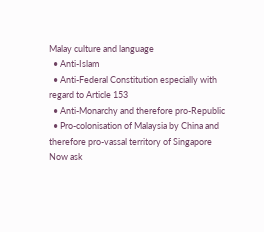Malay culture and language
  • Anti-Islam
  • Anti-Federal Constitution especially with regard to Article 153
  • Anti-Monarchy and therefore pro-Republic
  • Pro-colonisation of Malaysia by China and therefore pro-vassal territory of Singapore
Now ask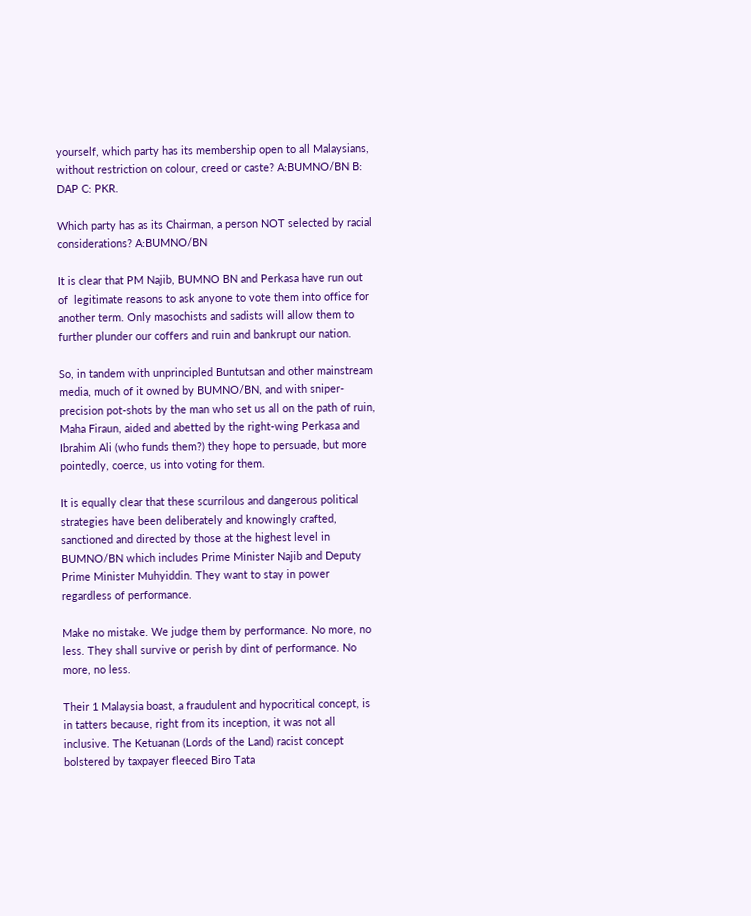yourself, which party has its membership open to all Malaysians, without restriction on colour, creed or caste? A:BUMNO/BN B: DAP C: PKR.

Which party has as its Chairman, a person NOT selected by racial considerations? A:BUMNO/BN

It is clear that PM Najib, BUMNO BN and Perkasa have run out of  legitimate reasons to ask anyone to vote them into office for another term. Only masochists and sadists will allow them to further plunder our coffers and ruin and bankrupt our nation.

So, in tandem with unprincipled Buntutsan and other mainstream media, much of it owned by BUMNO/BN, and with sniper-precision pot-shots by the man who set us all on the path of ruin, Maha Firaun, aided and abetted by the right-wing Perkasa and Ibrahim Ali (who funds them?) they hope to persuade, but more pointedly, coerce, us into voting for them.

It is equally clear that these scurrilous and dangerous political strategies have been deliberately and knowingly crafted, sanctioned and directed by those at the highest level in BUMNO/BN which includes Prime Minister Najib and Deputy Prime Minister Muhyiddin. They want to stay in power regardless of performance.

Make no mistake. We judge them by performance. No more, no less. They shall survive or perish by dint of performance. No more, no less.

Their 1 Malaysia boast, a fraudulent and hypocritical concept, is in tatters because, right from its inception, it was not all inclusive. The Ketuanan (Lords of the Land) racist concept bolstered by taxpayer fleeced Biro Tata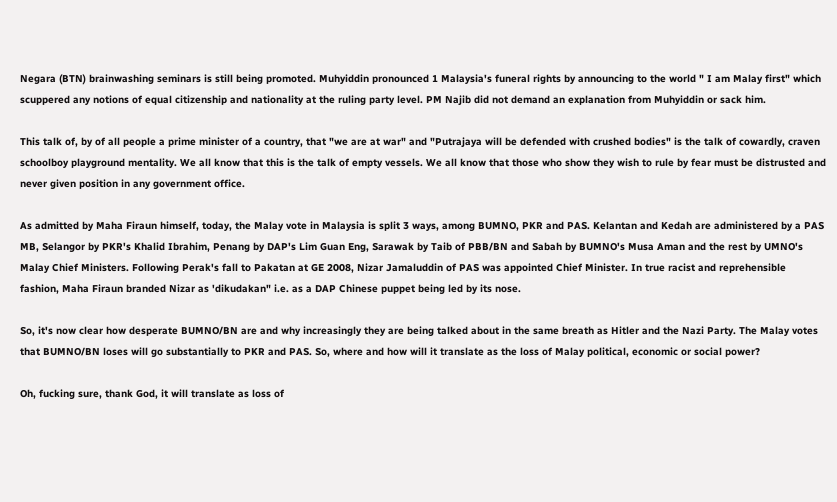Negara (BTN) brainwashing seminars is still being promoted. Muhyiddin pronounced 1 Malaysia's funeral rights by announcing to the world " I am Malay first" which scuppered any notions of equal citizenship and nationality at the ruling party level. PM Najib did not demand an explanation from Muhyiddin or sack him.

This talk of, by of all people a prime minister of a country, that "we are at war" and "Putrajaya will be defended with crushed bodies" is the talk of cowardly, craven schoolboy playground mentality. We all know that this is the talk of empty vessels. We all know that those who show they wish to rule by fear must be distrusted and never given position in any government office.

As admitted by Maha Firaun himself, today, the Malay vote in Malaysia is split 3 ways, among BUMNO, PKR and PAS. Kelantan and Kedah are administered by a PAS MB, Selangor by PKR's Khalid Ibrahim, Penang by DAP's Lim Guan Eng, Sarawak by Taib of PBB/BN and Sabah by BUMNO's Musa Aman and the rest by UMNO's Malay Chief Ministers. Following Perak's fall to Pakatan at GE 2008, Nizar Jamaluddin of PAS was appointed Chief Minister. In true racist and reprehensible fashion, Maha Firaun branded Nizar as 'dikudakan" i.e. as a DAP Chinese puppet being led by its nose.

So, it's now clear how desperate BUMNO/BN are and why increasingly they are being talked about in the same breath as Hitler and the Nazi Party. The Malay votes that BUMNO/BN loses will go substantially to PKR and PAS. So, where and how will it translate as the loss of Malay political, economic or social power?

Oh, fucking sure, thank God, it will translate as loss of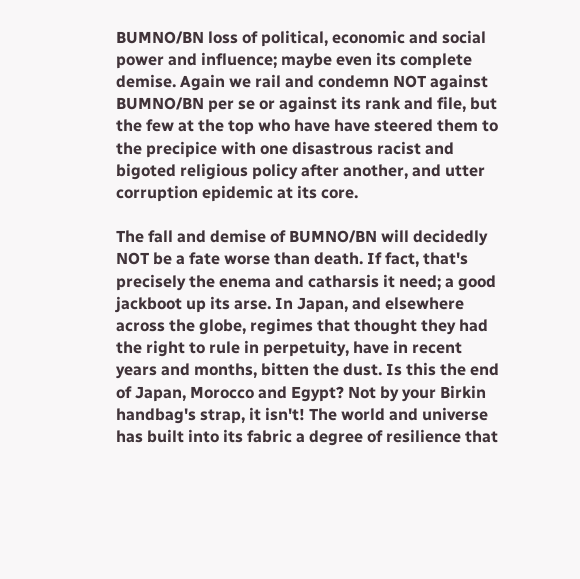BUMNO/BN loss of political, economic and social power and influence; maybe even its complete demise. Again we rail and condemn NOT against BUMNO/BN per se or against its rank and file, but the few at the top who have have steered them to the precipice with one disastrous racist and bigoted religious policy after another, and utter corruption epidemic at its core.

The fall and demise of BUMNO/BN will decidedly NOT be a fate worse than death. If fact, that's precisely the enema and catharsis it need; a good jackboot up its arse. In Japan, and elsewhere across the globe, regimes that thought they had the right to rule in perpetuity, have in recent years and months, bitten the dust. Is this the end of Japan, Morocco and Egypt? Not by your Birkin handbag's strap, it isn't! The world and universe has built into its fabric a degree of resilience that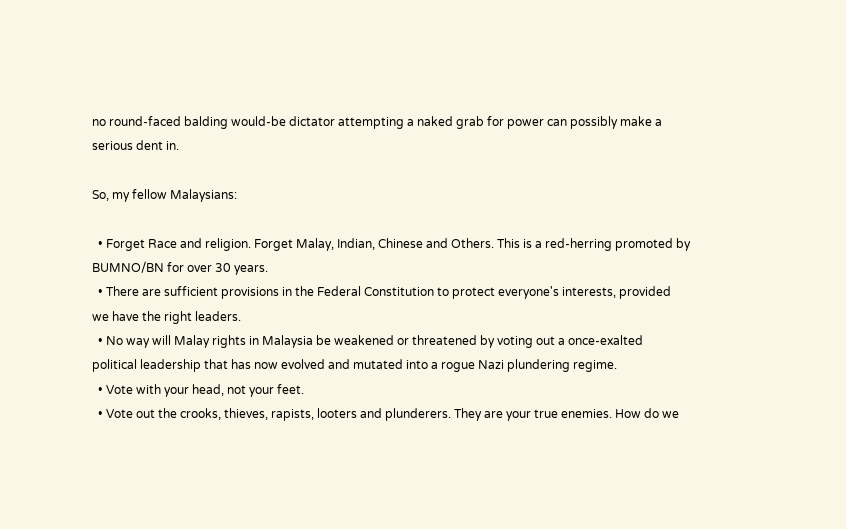no round-faced balding would-be dictator attempting a naked grab for power can possibly make a serious dent in.

So, my fellow Malaysians:

  • Forget Race and religion. Forget Malay, Indian, Chinese and Others. This is a red-herring promoted by BUMNO/BN for over 30 years.
  • There are sufficient provisions in the Federal Constitution to protect everyone's interests, provided we have the right leaders.
  • No way will Malay rights in Malaysia be weakened or threatened by voting out a once-exalted political leadership that has now evolved and mutated into a rogue Nazi plundering regime.
  • Vote with your head, not your feet.
  • Vote out the crooks, thieves, rapists, looters and plunderers. They are your true enemies. How do we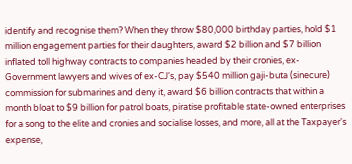identify and recognise them? When they throw $80,000 birthday parties, hold $1 million engagement parties for their daughters, award $2 billion and $7 billion inflated toll highway contracts to companies headed by their cronies, ex-Government lawyers and wives of ex-CJ's, pay $540 million gaji-buta (sinecure) commission for submarines and deny it, award $6 billion contracts that within a month bloat to $9 billion for patrol boats, piratise profitable state-owned enterprises for a song to the elite and cronies and socialise losses, and more, all at the Taxpayer's expense,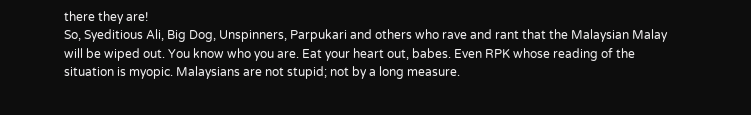there they are!
So, Syeditious Ali, Big Dog, Unspinners, Parpukari and others who rave and rant that the Malaysian Malay will be wiped out. You know who you are. Eat your heart out, babes. Even RPK whose reading of the situation is myopic. Malaysians are not stupid; not by a long measure.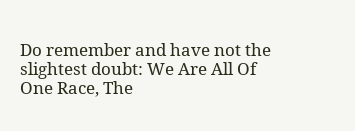Do remember and have not the slightest doubt: We Are All Of One Race, The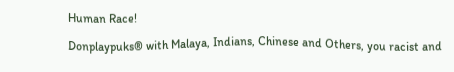Human Race!

Donplaypuks® with Malaya, Indians, Chinese and Others, you racist and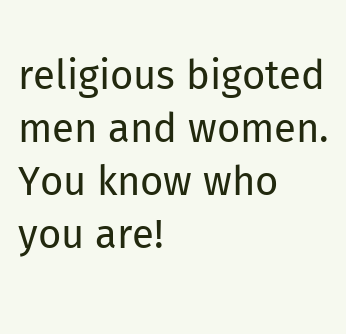religious bigoted men and women. You know who you are!